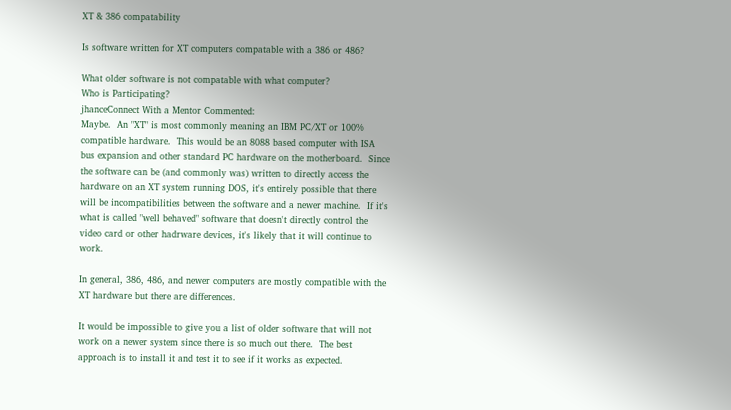XT & 386 compatability

Is software written for XT computers compatable with a 386 or 486?

What older software is not compatable with what computer?
Who is Participating?
jhanceConnect With a Mentor Commented:
Maybe.  An "XT" is most commonly meaning an IBM PC/XT or 100% compatible hardware.  This would be an 8088 based computer with ISA bus expansion and other standard PC hardware on the motherboard.  Since the software can be (and commonly was) written to directly access the hardware on an XT system running DOS, it's entirely possible that there will be incompatibilities between the software and a newer machine.  If it's what is called "well behaved" software that doesn't directly control the video card or other hadrware devices, it's likely that it will continue to work.

In general, 386, 486, and newer computers are mostly compatible with the XT hardware but there are differences.

It would be impossible to give you a list of older software that will not work on a newer system since there is so much out there.  The best approach is to install it and test it to see if it works as expected.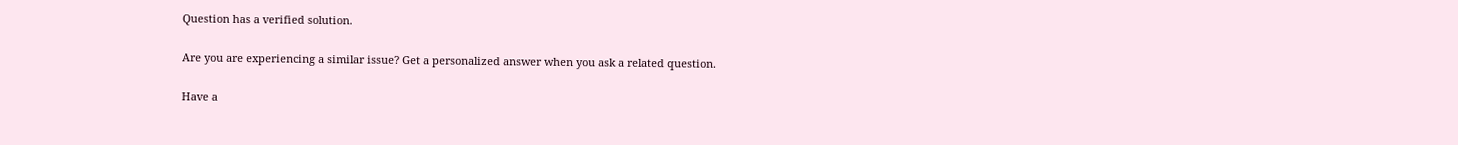Question has a verified solution.

Are you are experiencing a similar issue? Get a personalized answer when you ask a related question.

Have a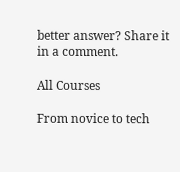better answer? Share it in a comment.

All Courses

From novice to tech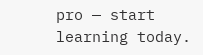pro — start learning today.